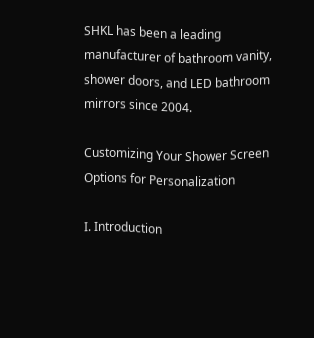SHKL has been a leading manufacturer of bathroom vanity, shower doors, and LED bathroom mirrors since 2004.

Customizing Your Shower Screen Options for Personalization

I. Introduction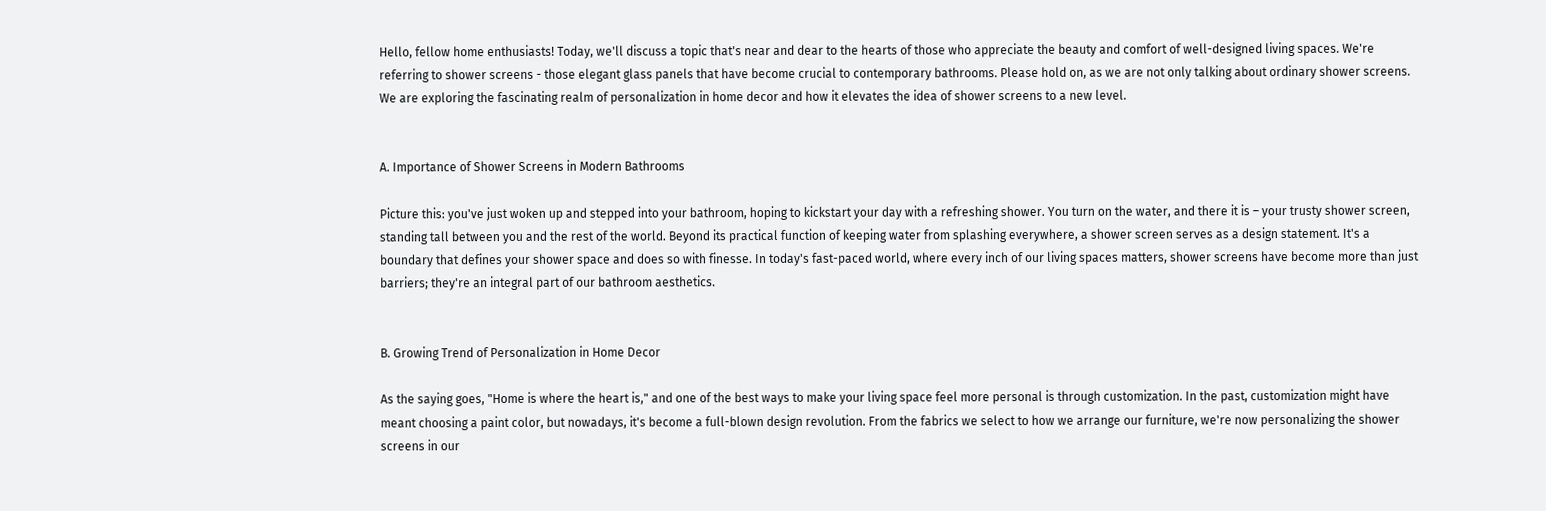Hello, fellow home enthusiasts! Today, we'll discuss a topic that's near and dear to the hearts of those who appreciate the beauty and comfort of well-designed living spaces. We're referring to shower screens - those elegant glass panels that have become crucial to contemporary bathrooms. Please hold on, as we are not only talking about ordinary shower screens. We are exploring the fascinating realm of personalization in home decor and how it elevates the idea of shower screens to a new level.


A. Importance of Shower Screens in Modern Bathrooms

Picture this: you've just woken up and stepped into your bathroom, hoping to kickstart your day with a refreshing shower. You turn on the water, and there it is – your trusty shower screen, standing tall between you and the rest of the world. Beyond its practical function of keeping water from splashing everywhere, a shower screen serves as a design statement. It's a boundary that defines your shower space and does so with finesse. In today's fast-paced world, where every inch of our living spaces matters, shower screens have become more than just barriers; they're an integral part of our bathroom aesthetics.


B. Growing Trend of Personalization in Home Decor

As the saying goes, "Home is where the heart is," and one of the best ways to make your living space feel more personal is through customization. In the past, customization might have meant choosing a paint color, but nowadays, it's become a full-blown design revolution. From the fabrics we select to how we arrange our furniture, we're now personalizing the shower screens in our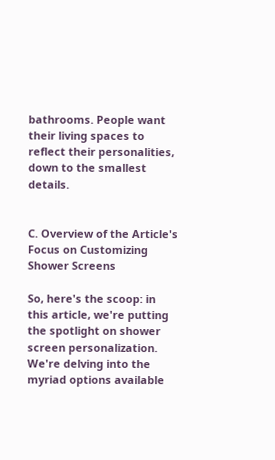bathrooms. People want their living spaces to reflect their personalities, down to the smallest details.


C. Overview of the Article's Focus on Customizing Shower Screens

So, here's the scoop: in this article, we're putting the spotlight on shower screen personalization. We're delving into the myriad options available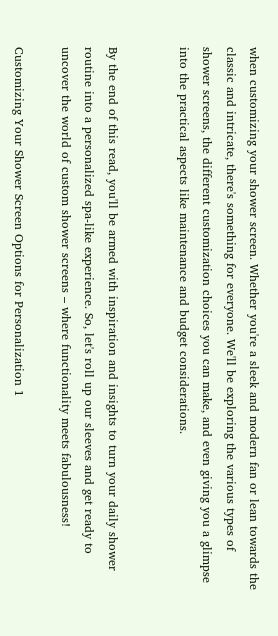when customizing your shower screen. Whether you're a sleek and modern fan or lean towards the classic and intricate, there's something for everyone. We'll be exploring the various types of shower screens, the different customization choices you can make, and even giving you a glimpse into the practical aspects like maintenance and budget considerations.


By the end of this read, you'll be armed with inspiration and insights to turn your daily shower routine into a personalized spa-like experience. So, let's roll up our sleeves and get ready to uncover the world of custom shower screens – where functionality meets fabulousness!

Customizing Your Shower Screen Options for Personalization 1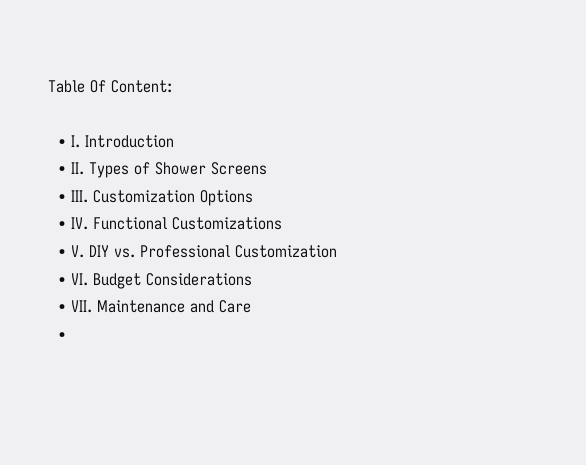Table Of Content:

  • I. Introduction
  • II. Types of Shower Screens
  • III. Customization Options
  • IV. Functional Customizations
  • V. DIY vs. Professional Customization
  • VI. Budget Considerations
  • VII. Maintenance and Care
  •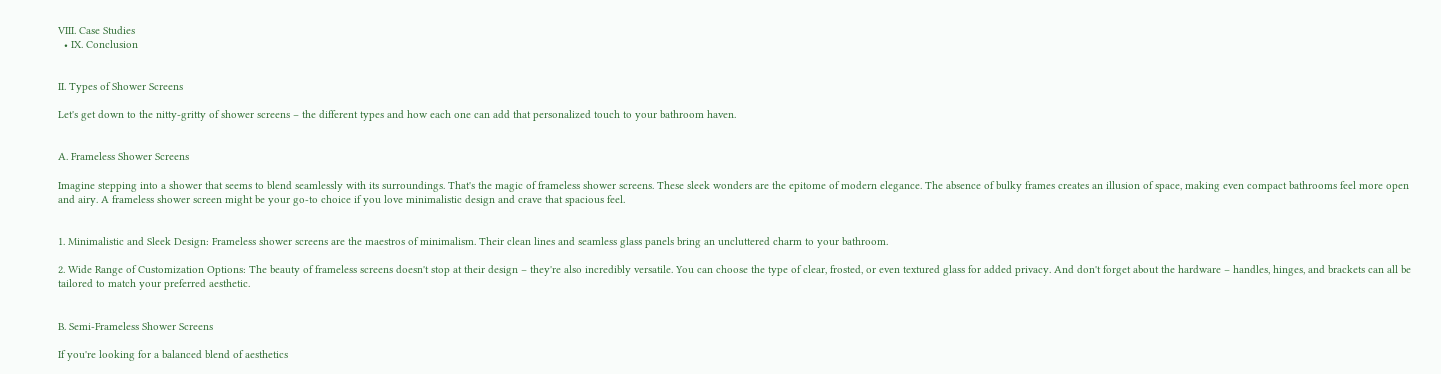VIII. Case Studies
  • IX. Conclusion


II. Types of Shower Screens

Let's get down to the nitty-gritty of shower screens – the different types and how each one can add that personalized touch to your bathroom haven.


A. Frameless Shower Screens

Imagine stepping into a shower that seems to blend seamlessly with its surroundings. That's the magic of frameless shower screens. These sleek wonders are the epitome of modern elegance. The absence of bulky frames creates an illusion of space, making even compact bathrooms feel more open and airy. A frameless shower screen might be your go-to choice if you love minimalistic design and crave that spacious feel.


1. Minimalistic and Sleek Design: Frameless shower screens are the maestros of minimalism. Their clean lines and seamless glass panels bring an uncluttered charm to your bathroom.

2. Wide Range of Customization Options: The beauty of frameless screens doesn't stop at their design – they're also incredibly versatile. You can choose the type of clear, frosted, or even textured glass for added privacy. And don't forget about the hardware – handles, hinges, and brackets can all be tailored to match your preferred aesthetic.


B. Semi-Frameless Shower Screens

If you're looking for a balanced blend of aesthetics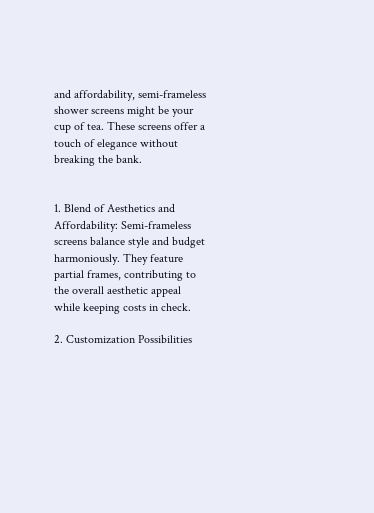and affordability, semi-frameless shower screens might be your cup of tea. These screens offer a touch of elegance without breaking the bank.


1. Blend of Aesthetics and Affordability: Semi-frameless screens balance style and budget harmoniously. They feature partial frames, contributing to the overall aesthetic appeal while keeping costs in check.

2. Customization Possibilities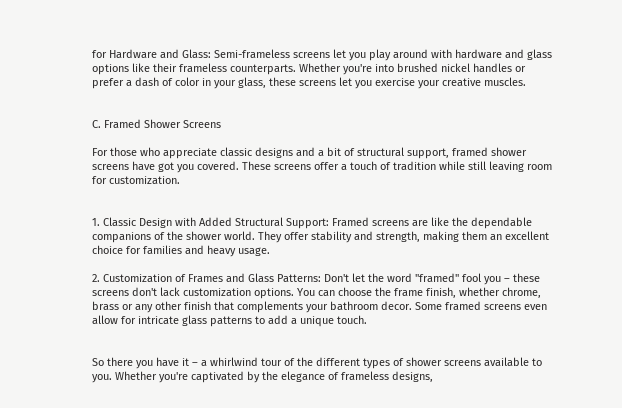for Hardware and Glass: Semi-frameless screens let you play around with hardware and glass options like their frameless counterparts. Whether you're into brushed nickel handles or prefer a dash of color in your glass, these screens let you exercise your creative muscles.


C. Framed Shower Screens

For those who appreciate classic designs and a bit of structural support, framed shower screens have got you covered. These screens offer a touch of tradition while still leaving room for customization.


1. Classic Design with Added Structural Support: Framed screens are like the dependable companions of the shower world. They offer stability and strength, making them an excellent choice for families and heavy usage.

2. Customization of Frames and Glass Patterns: Don't let the word "framed" fool you – these screens don't lack customization options. You can choose the frame finish, whether chrome, brass or any other finish that complements your bathroom decor. Some framed screens even allow for intricate glass patterns to add a unique touch.


So there you have it – a whirlwind tour of the different types of shower screens available to you. Whether you're captivated by the elegance of frameless designs,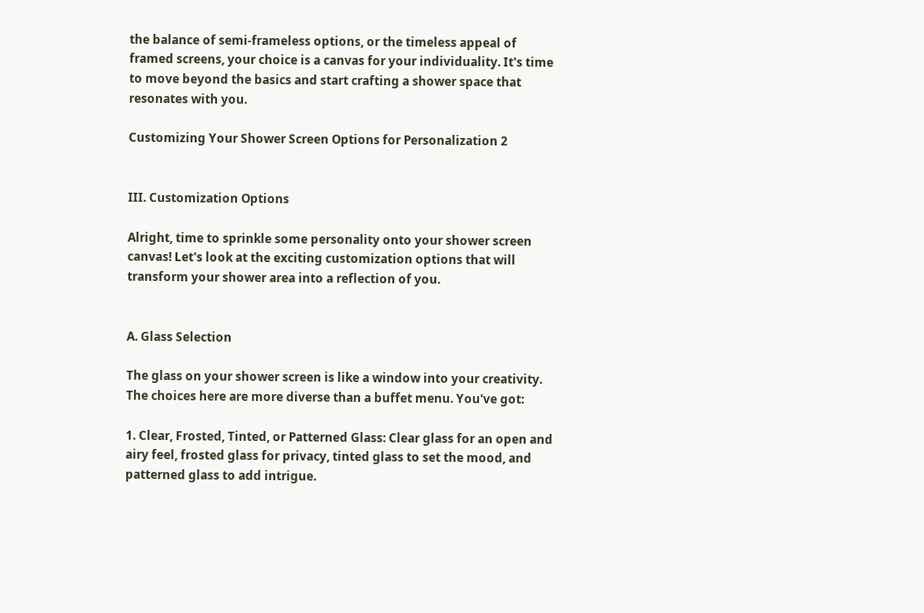the balance of semi-frameless options, or the timeless appeal of framed screens, your choice is a canvas for your individuality. It's time to move beyond the basics and start crafting a shower space that resonates with you.

Customizing Your Shower Screen Options for Personalization 2


III. Customization Options

Alright, time to sprinkle some personality onto your shower screen canvas! Let's look at the exciting customization options that will transform your shower area into a reflection of you.


A. Glass Selection

The glass on your shower screen is like a window into your creativity. The choices here are more diverse than a buffet menu. You've got:

1. Clear, Frosted, Tinted, or Patterned Glass: Clear glass for an open and airy feel, frosted glass for privacy, tinted glass to set the mood, and patterned glass to add intrigue.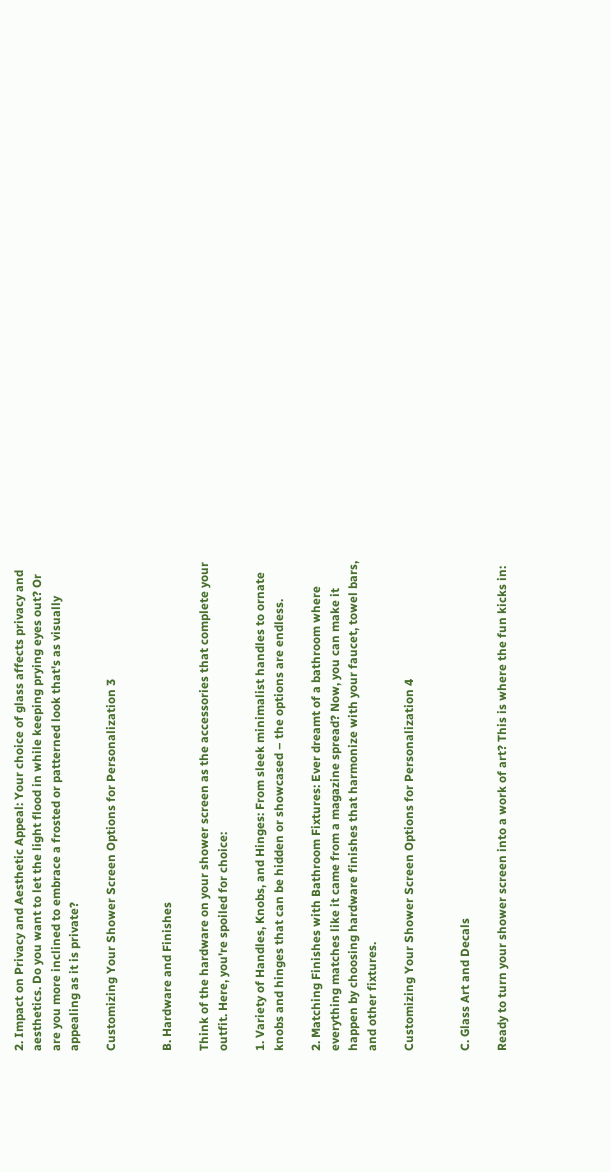2. Impact on Privacy and Aesthetic Appeal: Your choice of glass affects privacy and aesthetics. Do you want to let the light flood in while keeping prying eyes out? Or are you more inclined to embrace a frosted or patterned look that's as visually appealing as it is private?

Customizing Your Shower Screen Options for Personalization 3


B. Hardware and Finishes

Think of the hardware on your shower screen as the accessories that complete your outfit. Here, you're spoiled for choice:

1. Variety of Handles, Knobs, and Hinges: From sleek minimalist handles to ornate knobs and hinges that can be hidden or showcased – the options are endless.

2. Matching Finishes with Bathroom Fixtures: Ever dreamt of a bathroom where everything matches like it came from a magazine spread? Now, you can make it happen by choosing hardware finishes that harmonize with your faucet, towel bars, and other fixtures.

Customizing Your Shower Screen Options for Personalization 4


C. Glass Art and Decals

Ready to turn your shower screen into a work of art? This is where the fun kicks in: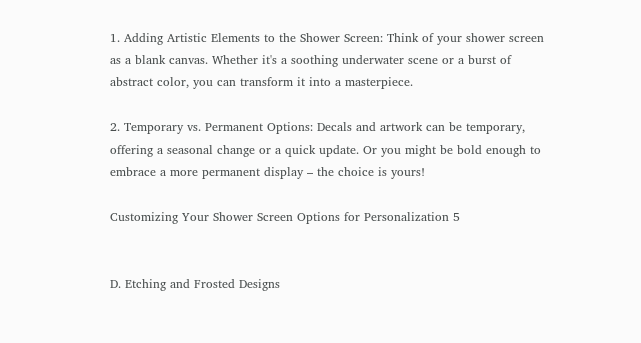1. Adding Artistic Elements to the Shower Screen: Think of your shower screen as a blank canvas. Whether it's a soothing underwater scene or a burst of abstract color, you can transform it into a masterpiece.

2. Temporary vs. Permanent Options: Decals and artwork can be temporary, offering a seasonal change or a quick update. Or you might be bold enough to embrace a more permanent display – the choice is yours!

Customizing Your Shower Screen Options for Personalization 5


D. Etching and Frosted Designs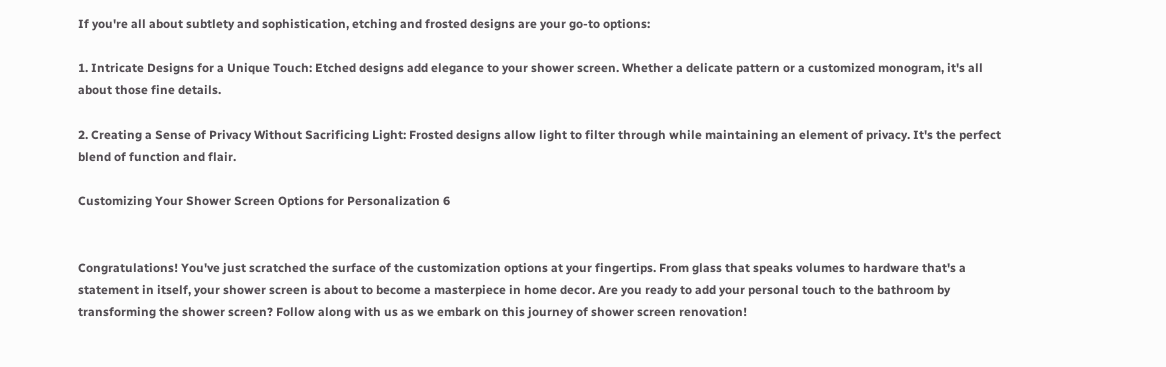If you're all about subtlety and sophistication, etching and frosted designs are your go-to options:

1. Intricate Designs for a Unique Touch: Etched designs add elegance to your shower screen. Whether a delicate pattern or a customized monogram, it's all about those fine details.

2. Creating a Sense of Privacy Without Sacrificing Light: Frosted designs allow light to filter through while maintaining an element of privacy. It's the perfect blend of function and flair.

Customizing Your Shower Screen Options for Personalization 6


Congratulations! You've just scratched the surface of the customization options at your fingertips. From glass that speaks volumes to hardware that's a statement in itself, your shower screen is about to become a masterpiece in home decor. Are you ready to add your personal touch to the bathroom by transforming the shower screen? Follow along with us as we embark on this journey of shower screen renovation!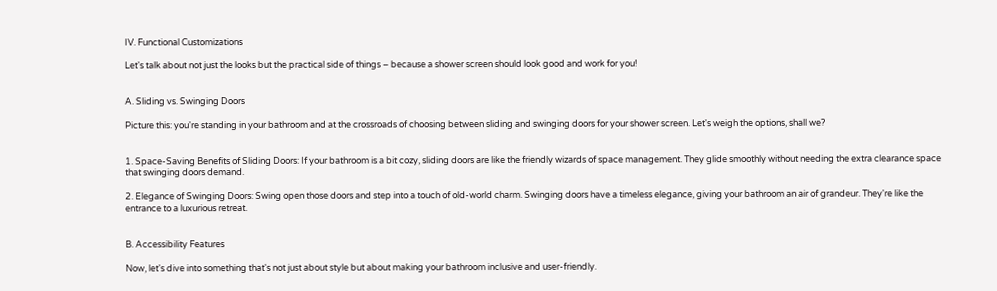IV. Functional Customizations

Let's talk about not just the looks but the practical side of things – because a shower screen should look good and work for you!


A. Sliding vs. Swinging Doors

Picture this: you're standing in your bathroom and at the crossroads of choosing between sliding and swinging doors for your shower screen. Let's weigh the options, shall we?


1. Space-Saving Benefits of Sliding Doors: If your bathroom is a bit cozy, sliding doors are like the friendly wizards of space management. They glide smoothly without needing the extra clearance space that swinging doors demand.

2. Elegance of Swinging Doors: Swing open those doors and step into a touch of old-world charm. Swinging doors have a timeless elegance, giving your bathroom an air of grandeur. They're like the entrance to a luxurious retreat.


B. Accessibility Features

Now, let's dive into something that's not just about style but about making your bathroom inclusive and user-friendly.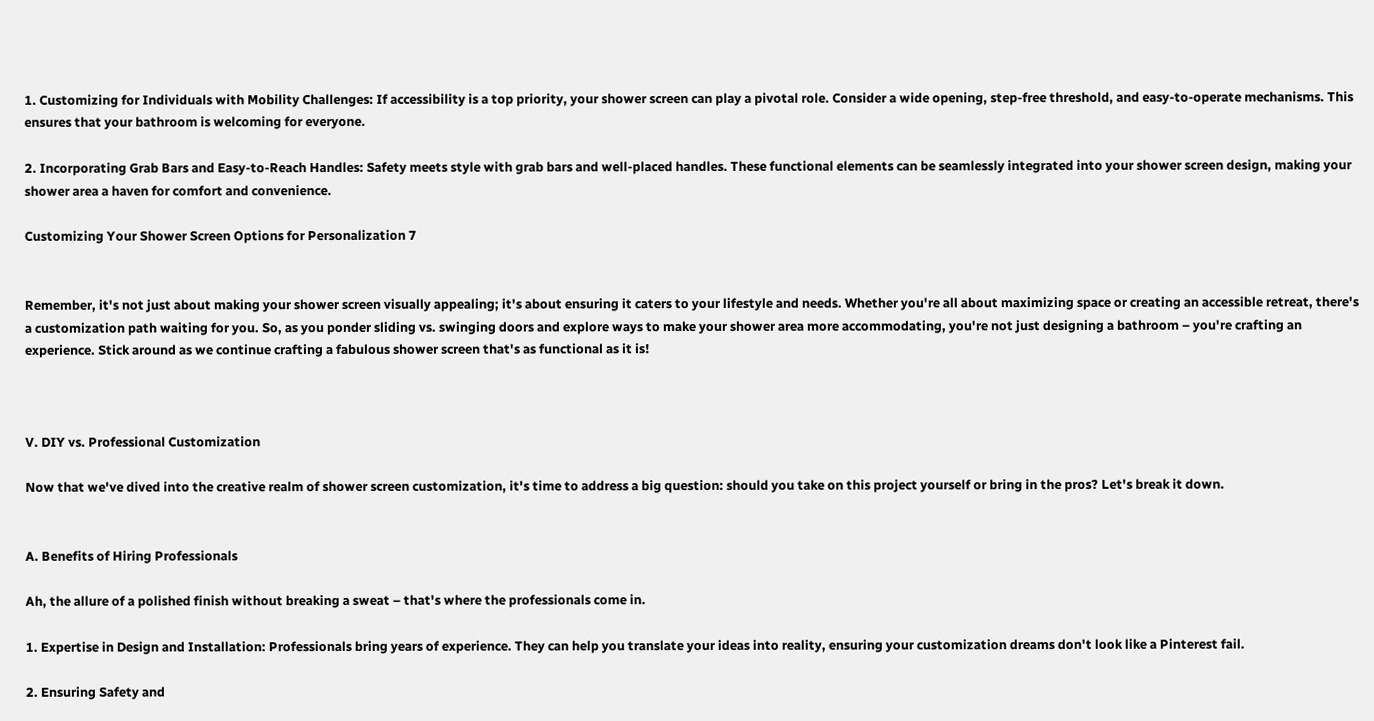1. Customizing for Individuals with Mobility Challenges: If accessibility is a top priority, your shower screen can play a pivotal role. Consider a wide opening, step-free threshold, and easy-to-operate mechanisms. This ensures that your bathroom is welcoming for everyone.

2. Incorporating Grab Bars and Easy-to-Reach Handles: Safety meets style with grab bars and well-placed handles. These functional elements can be seamlessly integrated into your shower screen design, making your shower area a haven for comfort and convenience.

Customizing Your Shower Screen Options for Personalization 7


Remember, it's not just about making your shower screen visually appealing; it's about ensuring it caters to your lifestyle and needs. Whether you're all about maximizing space or creating an accessible retreat, there's a customization path waiting for you. So, as you ponder sliding vs. swinging doors and explore ways to make your shower area more accommodating, you're not just designing a bathroom – you're crafting an experience. Stick around as we continue crafting a fabulous shower screen that's as functional as it is!



V. DIY vs. Professional Customization

Now that we've dived into the creative realm of shower screen customization, it's time to address a big question: should you take on this project yourself or bring in the pros? Let's break it down.


A. Benefits of Hiring Professionals

Ah, the allure of a polished finish without breaking a sweat – that's where the professionals come in.

1. Expertise in Design and Installation: Professionals bring years of experience. They can help you translate your ideas into reality, ensuring your customization dreams don't look like a Pinterest fail.

2. Ensuring Safety and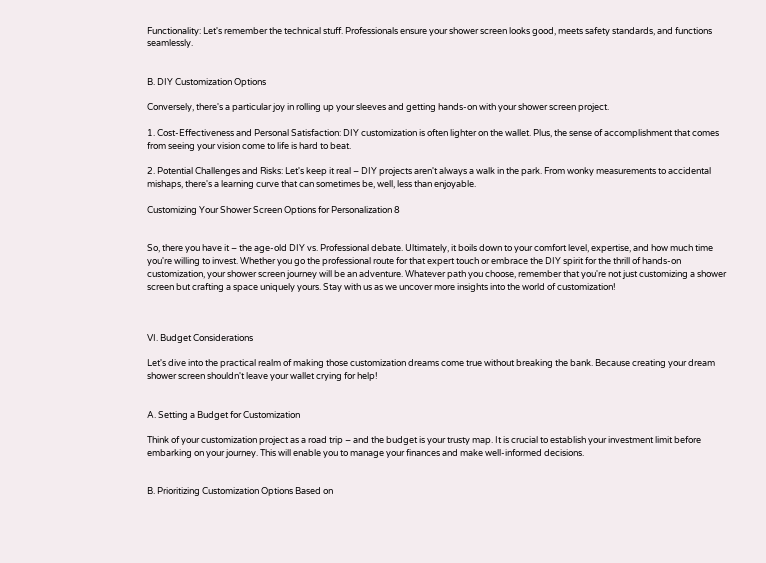Functionality: Let's remember the technical stuff. Professionals ensure your shower screen looks good, meets safety standards, and functions seamlessly.


B. DIY Customization Options

Conversely, there's a particular joy in rolling up your sleeves and getting hands-on with your shower screen project.

1. Cost-Effectiveness and Personal Satisfaction: DIY customization is often lighter on the wallet. Plus, the sense of accomplishment that comes from seeing your vision come to life is hard to beat.

2. Potential Challenges and Risks: Let's keep it real – DIY projects aren't always a walk in the park. From wonky measurements to accidental mishaps, there's a learning curve that can sometimes be, well, less than enjoyable.

Customizing Your Shower Screen Options for Personalization 8


So, there you have it – the age-old DIY vs. Professional debate. Ultimately, it boils down to your comfort level, expertise, and how much time you're willing to invest. Whether you go the professional route for that expert touch or embrace the DIY spirit for the thrill of hands-on customization, your shower screen journey will be an adventure. Whatever path you choose, remember that you're not just customizing a shower screen but crafting a space uniquely yours. Stay with us as we uncover more insights into the world of customization!



VI. Budget Considerations

Let's dive into the practical realm of making those customization dreams come true without breaking the bank. Because creating your dream shower screen shouldn't leave your wallet crying for help!


A. Setting a Budget for Customization

Think of your customization project as a road trip – and the budget is your trusty map. It is crucial to establish your investment limit before embarking on your journey. This will enable you to manage your finances and make well-informed decisions.


B. Prioritizing Customization Options Based on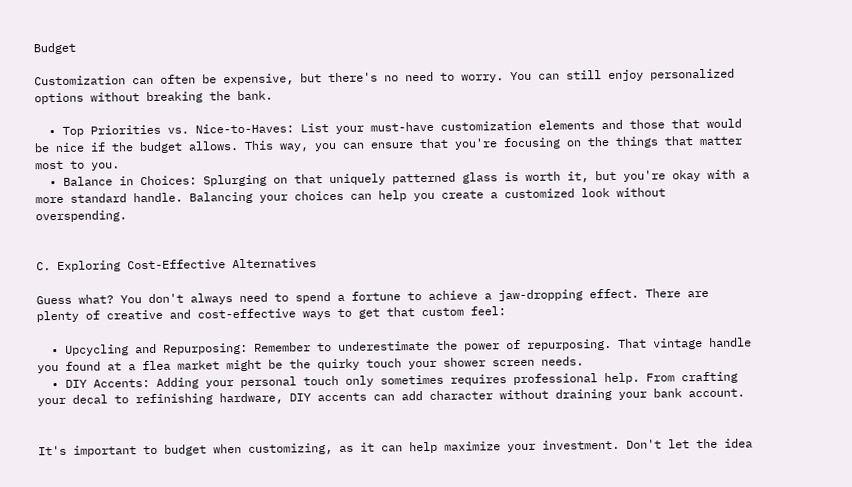Budget

Customization can often be expensive, but there's no need to worry. You can still enjoy personalized options without breaking the bank.

  • Top Priorities vs. Nice-to-Haves: List your must-have customization elements and those that would be nice if the budget allows. This way, you can ensure that you're focusing on the things that matter most to you.
  • Balance in Choices: Splurging on that uniquely patterned glass is worth it, but you're okay with a more standard handle. Balancing your choices can help you create a customized look without overspending.


C. Exploring Cost-Effective Alternatives

Guess what? You don't always need to spend a fortune to achieve a jaw-dropping effect. There are plenty of creative and cost-effective ways to get that custom feel:

  • Upcycling and Repurposing: Remember to underestimate the power of repurposing. That vintage handle you found at a flea market might be the quirky touch your shower screen needs.
  • DIY Accents: Adding your personal touch only sometimes requires professional help. From crafting your decal to refinishing hardware, DIY accents can add character without draining your bank account.


It's important to budget when customizing, as it can help maximize your investment. Don't let the idea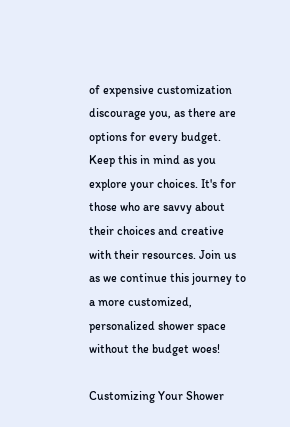of expensive customization discourage you, as there are options for every budget. Keep this in mind as you explore your choices. It's for those who are savvy about their choices and creative with their resources. Join us as we continue this journey to a more customized, personalized shower space without the budget woes!

Customizing Your Shower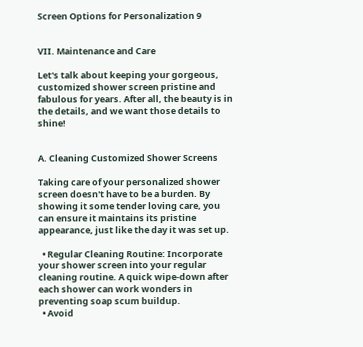Screen Options for Personalization 9


VII. Maintenance and Care

Let's talk about keeping your gorgeous, customized shower screen pristine and fabulous for years. After all, the beauty is in the details, and we want those details to shine!


A. Cleaning Customized Shower Screens

Taking care of your personalized shower screen doesn't have to be a burden. By showing it some tender loving care, you can ensure it maintains its pristine appearance, just like the day it was set up.

  • Regular Cleaning Routine: Incorporate your shower screen into your regular cleaning routine. A quick wipe-down after each shower can work wonders in preventing soap scum buildup.
  • Avoid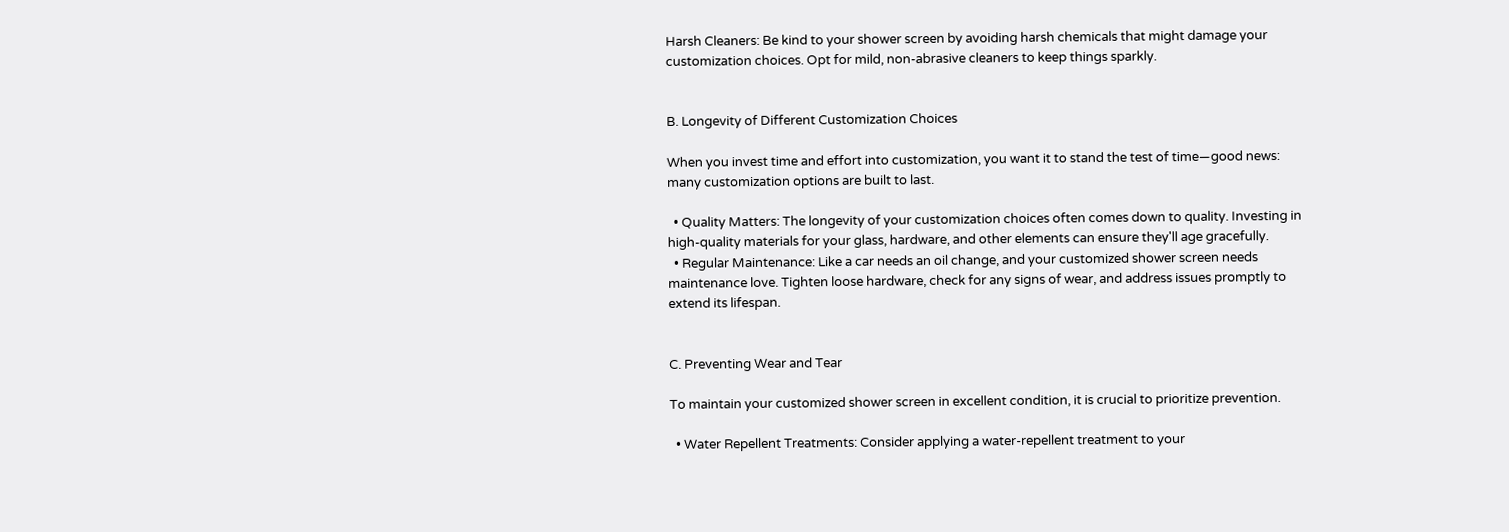Harsh Cleaners: Be kind to your shower screen by avoiding harsh chemicals that might damage your customization choices. Opt for mild, non-abrasive cleaners to keep things sparkly.


B. Longevity of Different Customization Choices

When you invest time and effort into customization, you want it to stand the test of time—good news: many customization options are built to last.

  • Quality Matters: The longevity of your customization choices often comes down to quality. Investing in high-quality materials for your glass, hardware, and other elements can ensure they'll age gracefully.
  • Regular Maintenance: Like a car needs an oil change, and your customized shower screen needs maintenance love. Tighten loose hardware, check for any signs of wear, and address issues promptly to extend its lifespan.


C. Preventing Wear and Tear

To maintain your customized shower screen in excellent condition, it is crucial to prioritize prevention.

  • Water Repellent Treatments: Consider applying a water-repellent treatment to your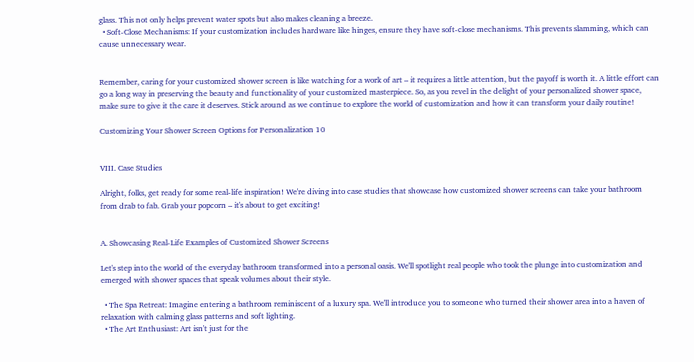glass. This not only helps prevent water spots but also makes cleaning a breeze.
  • Soft-Close Mechanisms: If your customization includes hardware like hinges, ensure they have soft-close mechanisms. This prevents slamming, which can cause unnecessary wear.


Remember, caring for your customized shower screen is like watching for a work of art – it requires a little attention, but the payoff is worth it. A little effort can go a long way in preserving the beauty and functionality of your customized masterpiece. So, as you revel in the delight of your personalized shower space, make sure to give it the care it deserves. Stick around as we continue to explore the world of customization and how it can transform your daily routine!

Customizing Your Shower Screen Options for Personalization 10


VIII. Case Studies

Alright, folks, get ready for some real-life inspiration! We're diving into case studies that showcase how customized shower screens can take your bathroom from drab to fab. Grab your popcorn – it's about to get exciting!


A. Showcasing Real-Life Examples of Customized Shower Screens

Let's step into the world of the everyday bathroom transformed into a personal oasis. We'll spotlight real people who took the plunge into customization and emerged with shower spaces that speak volumes about their style.

  • The Spa Retreat: Imagine entering a bathroom reminiscent of a luxury spa. We'll introduce you to someone who turned their shower area into a haven of relaxation with calming glass patterns and soft lighting.
  • The Art Enthusiast: Art isn't just for the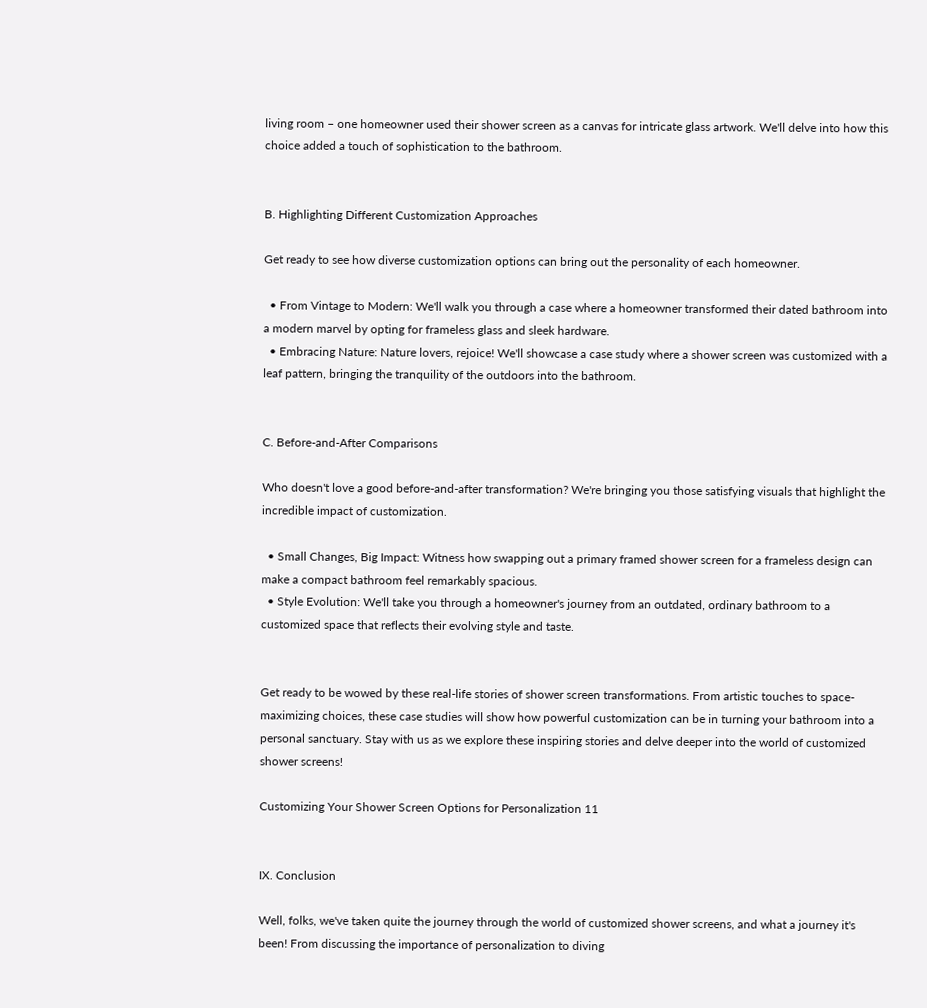living room – one homeowner used their shower screen as a canvas for intricate glass artwork. We'll delve into how this choice added a touch of sophistication to the bathroom.


B. Highlighting Different Customization Approaches

Get ready to see how diverse customization options can bring out the personality of each homeowner.

  • From Vintage to Modern: We'll walk you through a case where a homeowner transformed their dated bathroom into a modern marvel by opting for frameless glass and sleek hardware.
  • Embracing Nature: Nature lovers, rejoice! We'll showcase a case study where a shower screen was customized with a leaf pattern, bringing the tranquility of the outdoors into the bathroom.


C. Before-and-After Comparisons

Who doesn't love a good before-and-after transformation? We're bringing you those satisfying visuals that highlight the incredible impact of customization.

  • Small Changes, Big Impact: Witness how swapping out a primary framed shower screen for a frameless design can make a compact bathroom feel remarkably spacious.
  • Style Evolution: We'll take you through a homeowner's journey from an outdated, ordinary bathroom to a customized space that reflects their evolving style and taste.


Get ready to be wowed by these real-life stories of shower screen transformations. From artistic touches to space-maximizing choices, these case studies will show how powerful customization can be in turning your bathroom into a personal sanctuary. Stay with us as we explore these inspiring stories and delve deeper into the world of customized shower screens!

Customizing Your Shower Screen Options for Personalization 11


IX. Conclusion

Well, folks, we've taken quite the journey through the world of customized shower screens, and what a journey it's been! From discussing the importance of personalization to diving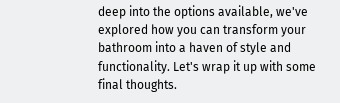deep into the options available, we've explored how you can transform your bathroom into a haven of style and functionality. Let's wrap it up with some final thoughts.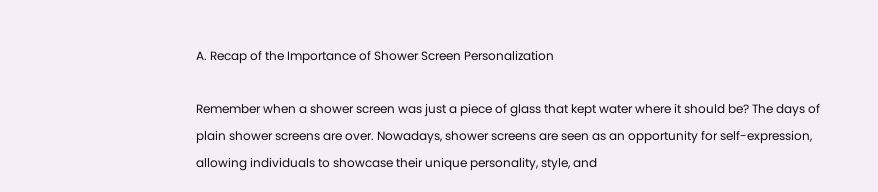A. Recap of the Importance of Shower Screen Personalization

Remember when a shower screen was just a piece of glass that kept water where it should be? The days of plain shower screens are over. Nowadays, shower screens are seen as an opportunity for self-expression, allowing individuals to showcase their unique personality, style, and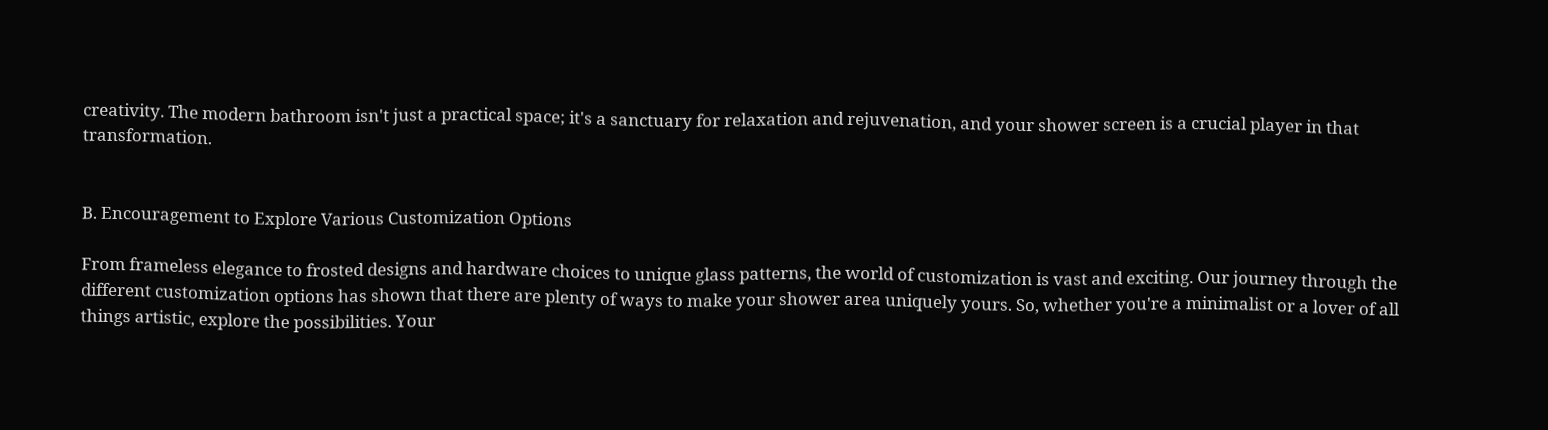creativity. The modern bathroom isn't just a practical space; it's a sanctuary for relaxation and rejuvenation, and your shower screen is a crucial player in that transformation.


B. Encouragement to Explore Various Customization Options

From frameless elegance to frosted designs and hardware choices to unique glass patterns, the world of customization is vast and exciting. Our journey through the different customization options has shown that there are plenty of ways to make your shower area uniquely yours. So, whether you're a minimalist or a lover of all things artistic, explore the possibilities. Your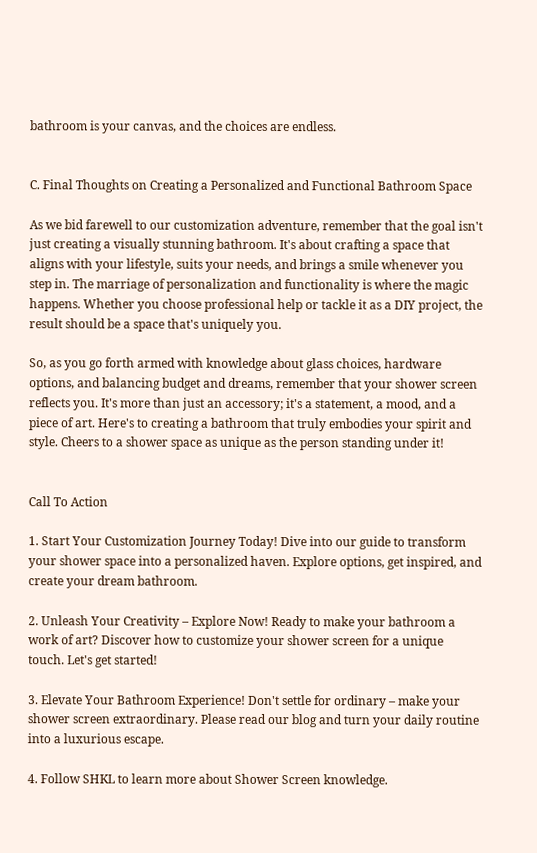bathroom is your canvas, and the choices are endless.


C. Final Thoughts on Creating a Personalized and Functional Bathroom Space

As we bid farewell to our customization adventure, remember that the goal isn't just creating a visually stunning bathroom. It's about crafting a space that aligns with your lifestyle, suits your needs, and brings a smile whenever you step in. The marriage of personalization and functionality is where the magic happens. Whether you choose professional help or tackle it as a DIY project, the result should be a space that's uniquely you.

So, as you go forth armed with knowledge about glass choices, hardware options, and balancing budget and dreams, remember that your shower screen reflects you. It's more than just an accessory; it's a statement, a mood, and a piece of art. Here's to creating a bathroom that truly embodies your spirit and style. Cheers to a shower space as unique as the person standing under it!


Call To Action

1. Start Your Customization Journey Today! Dive into our guide to transform your shower space into a personalized haven. Explore options, get inspired, and create your dream bathroom.

2. Unleash Your Creativity – Explore Now! Ready to make your bathroom a work of art? Discover how to customize your shower screen for a unique touch. Let's get started!

3. Elevate Your Bathroom Experience! Don't settle for ordinary – make your shower screen extraordinary. Please read our blog and turn your daily routine into a luxurious escape.

4. Follow SHKL to learn more about Shower Screen knowledge.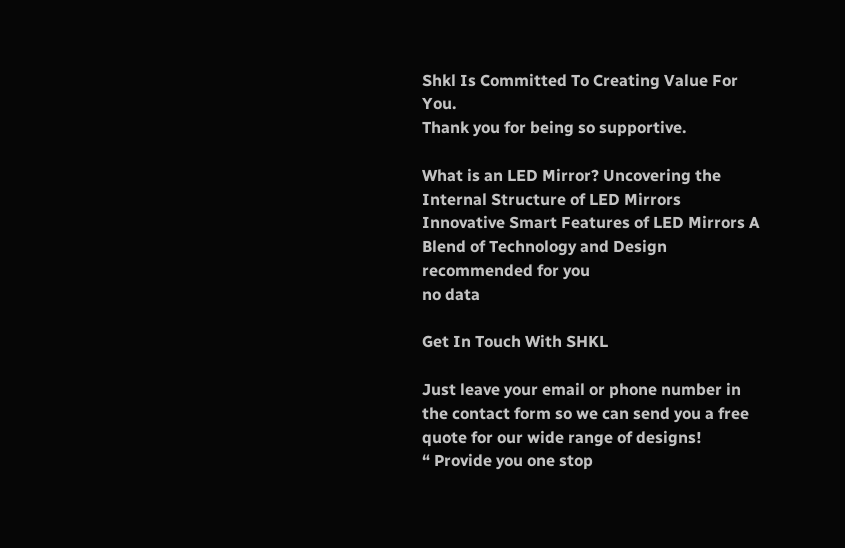Shkl Is Committed To Creating Value For You.
Thank you for being so supportive.

What is an LED Mirror? Uncovering the Internal Structure of LED Mirrors
Innovative Smart Features of LED Mirrors A Blend of Technology and Design
recommended for you
no data

Get In Touch With SHKL

Just leave your email or phone number in the contact form so we can send you a free quote for our wide range of designs!
“ Provide you one stop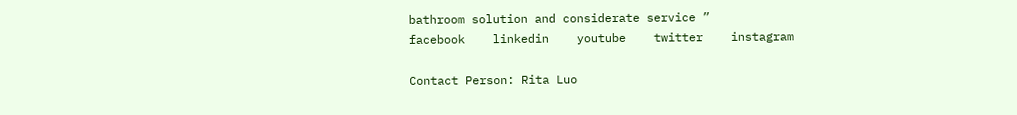bathroom solution and considerate service ”
facebook    linkedin    youtube    twitter    instagram

Contact Person: Rita Luo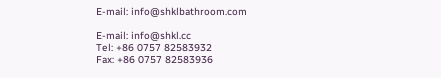E-mail: info@shklbathroom.com

E-mail: info@shkl.cc
Tel: +86 0757 82583932
Fax: +86 0757 82583936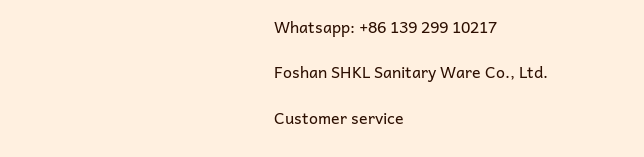Whatsapp: +86 139 299 10217

Foshan SHKL Sanitary Ware Co., Ltd.

Customer service